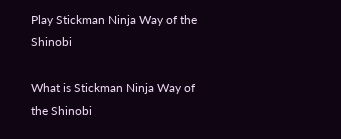Play Stickman Ninja Way of the Shinobi

What is Stickman Ninja Way of the Shinobi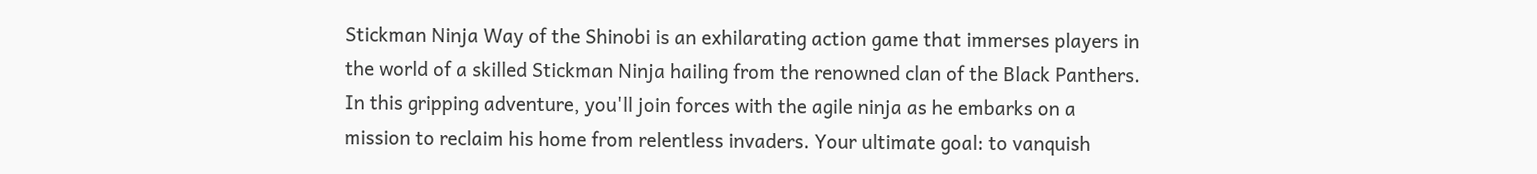Stickman Ninja Way of the Shinobi is an exhilarating action game that immerses players in the world of a skilled Stickman Ninja hailing from the renowned clan of the Black Panthers. In this gripping adventure, you'll join forces with the agile ninja as he embarks on a mission to reclaim his home from relentless invaders. Your ultimate goal: to vanquish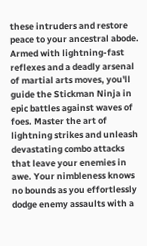these intruders and restore peace to your ancestral abode. Armed with lightning-fast reflexes and a deadly arsenal of martial arts moves, you'll guide the Stickman Ninja in epic battles against waves of foes. Master the art of lightning strikes and unleash devastating combo attacks that leave your enemies in awe. Your nimbleness knows no bounds as you effortlessly dodge enemy assaults with a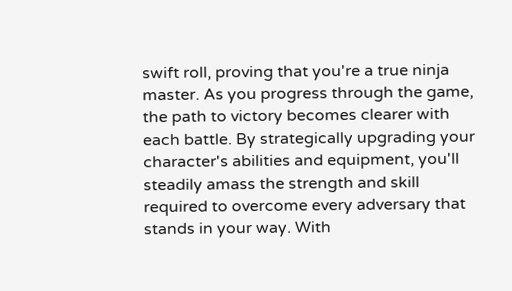swift roll, proving that you're a true ninja master. As you progress through the game, the path to victory becomes clearer with each battle. By strategically upgrading your character's abilities and equipment, you'll steadily amass the strength and skill required to overcome every adversary that stands in your way. With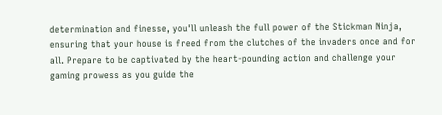determination and finesse, you'll unleash the full power of the Stickman Ninja, ensuring that your house is freed from the clutches of the invaders once and for all. Prepare to be captivated by the heart-pounding action and challenge your gaming prowess as you guide the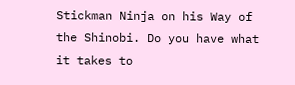Stickman Ninja on his Way of the Shinobi. Do you have what it takes to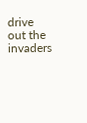drive out the invaders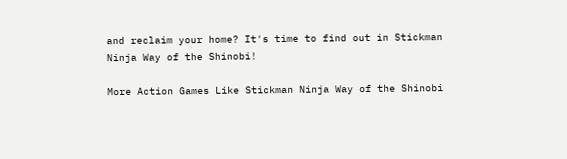and reclaim your home? It's time to find out in Stickman Ninja Way of the Shinobi!

More Action Games Like Stickman Ninja Way of the Shinobi